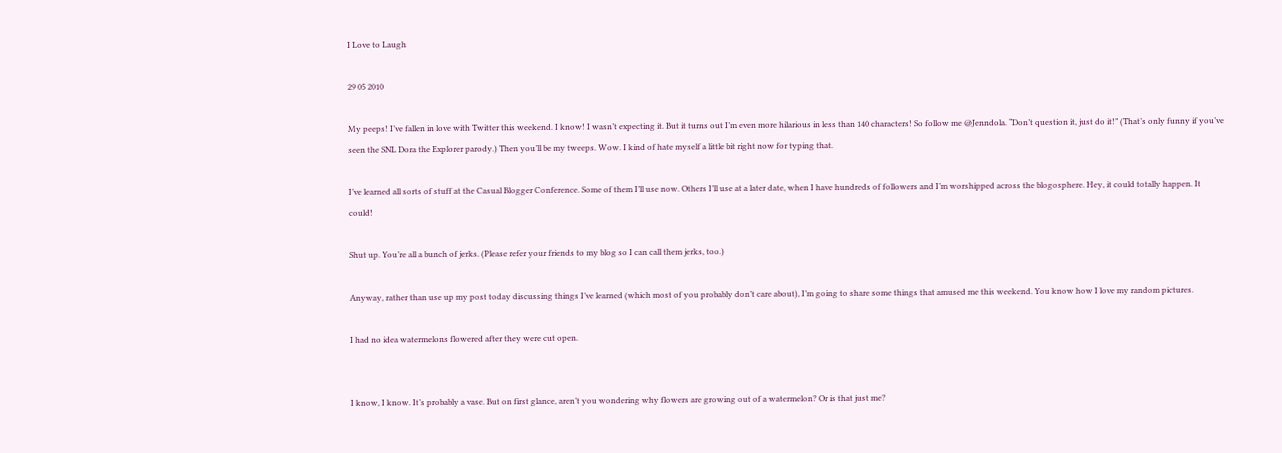I Love to Laugh

29 05 2010

My peeps! I’ve fallen in love with Twitter this weekend. I know! I wasn’t expecting it. But it turns out I’m even more hilarious in less than 140 characters! So follow me @Jenndola. “Don’t question it, just do it!” (That’s only funny if you’ve seen the SNL Dora the Explorer parody.) Then you’ll be my tweeps. Wow. I kind of hate myself a little bit right now for typing that.

I’ve learned all sorts of stuff at the Casual Blogger Conference. Some of them I’ll use now. Others I’ll use at a later date, when I have hundreds of followers and I’m worshipped across the blogosphere. Hey, it could totally happen. It could!

Shut up. You’re all a bunch of jerks. (Please refer your friends to my blog so I can call them jerks, too.)

Anyway, rather than use up my post today discussing things I’ve learned (which most of you probably don’t care about), I’m going to share some things that amused me this weekend. You know how I love my random pictures.

I had no idea watermelons flowered after they were cut open.


I know, I know. It’s probably a vase. But on first glance, aren’t you wondering why flowers are growing out of a watermelon? Or is that just me?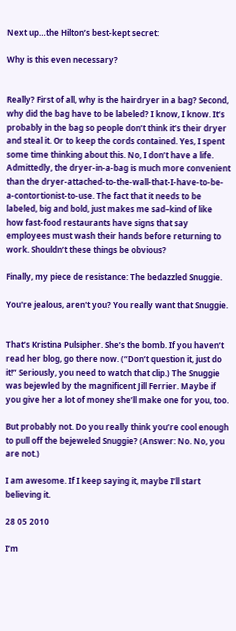Next up…the Hilton’s best-kept secret:

Why is this even necessary?


Really? First of all, why is the hairdryer in a bag? Second, why did the bag have to be labeled? I know, I know. It’s probably in the bag so people don’t think it’s their dryer and steal it. Or to keep the cords contained. Yes, I spent some time thinking about this. No, I don’t have a life. Admittedly, the dryer-in-a-bag is much more convenient than the dryer-attached-to-the-wall-that-I-have-to-be-a-contortionist-to-use. The fact that it needs to be labeled, big and bold, just makes me sad–kind of like how fast-food restaurants have signs that say employees must wash their hands before returning to work. Shouldn’t these things be obvious?

Finally, my piece de resistance: The bedazzled Snuggie.

You're jealous, aren't you? You really want that Snuggie.


That’s Kristina Pulsipher. She’s the bomb. If you haven’t read her blog, go there now. (“Don’t question it, just do it!” Seriously, you need to watch that clip.) The Snuggie was bejewled by the magnificent Jill Ferrier. Maybe if you give her a lot of money she’ll make one for you, too.

But probably not. Do you really think you’re cool enough to pull off the bejeweled Snuggie? (Answer: No. No, you are not.)

I am awesome. If I keep saying it, maybe I’ll start believing it.

28 05 2010

I’m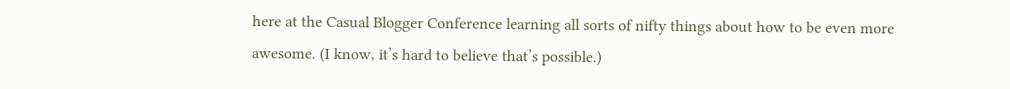here at the Casual Blogger Conference learning all sorts of nifty things about how to be even more awesome. (I know, it’s hard to believe that’s possible.)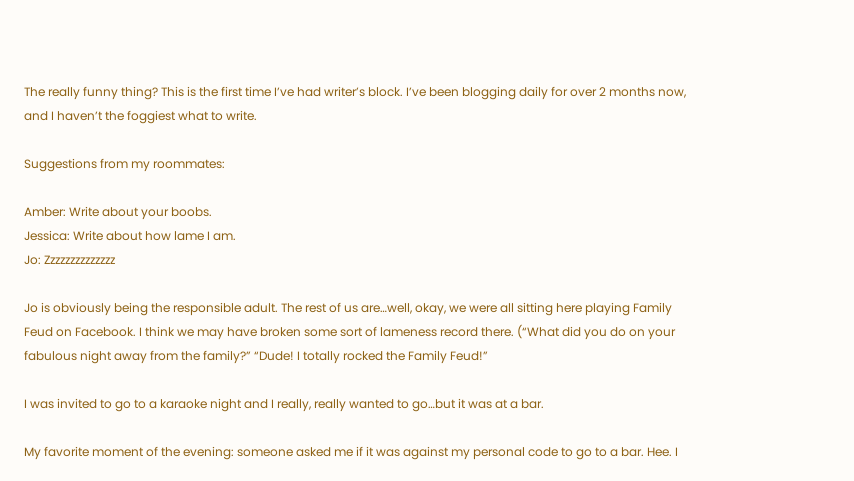The really funny thing? This is the first time I’ve had writer’s block. I’ve been blogging daily for over 2 months now, and I haven’t the foggiest what to write.

Suggestions from my roommates:

Amber: Write about your boobs.
Jessica: Write about how lame I am.
Jo: Zzzzzzzzzzzzzz

Jo is obviously being the responsible adult. The rest of us are…well, okay, we were all sitting here playing Family Feud on Facebook. I think we may have broken some sort of lameness record there. (“What did you do on your fabulous night away from the family?” “Dude! I totally rocked the Family Feud!”

I was invited to go to a karaoke night and I really, really wanted to go…but it was at a bar.

My favorite moment of the evening: someone asked me if it was against my personal code to go to a bar. Hee. I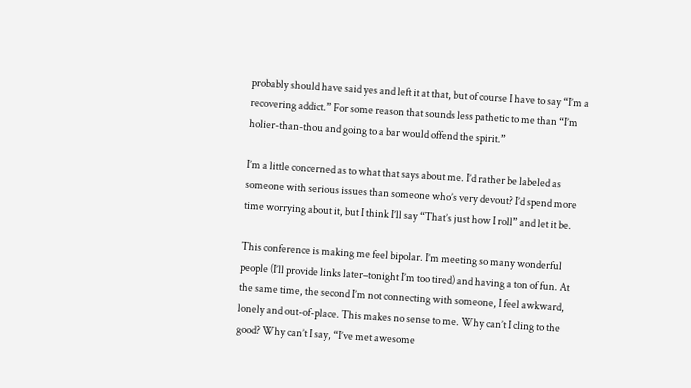probably should have said yes and left it at that, but of course I have to say “I’m a recovering addict.” For some reason that sounds less pathetic to me than “I’m holier-than-thou and going to a bar would offend the spirit.”

I’m a little concerned as to what that says about me. I’d rather be labeled as someone with serious issues than someone who’s very devout? I’d spend more time worrying about it, but I think I’ll say “That’s just how I roll” and let it be.

This conference is making me feel bipolar. I’m meeting so many wonderful people (I’ll provide links later–tonight I’m too tired) and having a ton of fun. At the same time, the second I’m not connecting with someone, I feel awkward, lonely and out-of-place. This makes no sense to me. Why can’t I cling to the good? Why can’t I say, “I’ve met awesome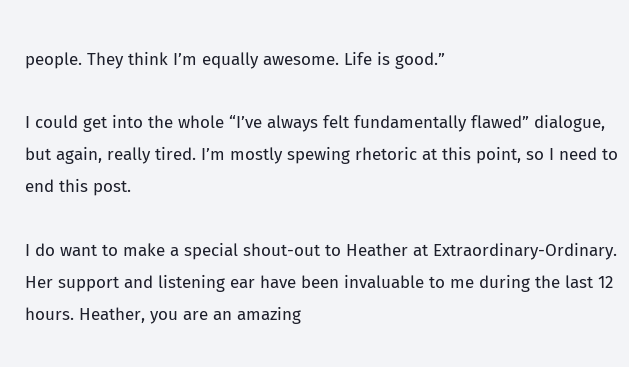people. They think I’m equally awesome. Life is good.”

I could get into the whole “I’ve always felt fundamentally flawed” dialogue, but again, really tired. I’m mostly spewing rhetoric at this point, so I need to end this post.

I do want to make a special shout-out to Heather at Extraordinary-Ordinary. Her support and listening ear have been invaluable to me during the last 12 hours. Heather, you are an amazing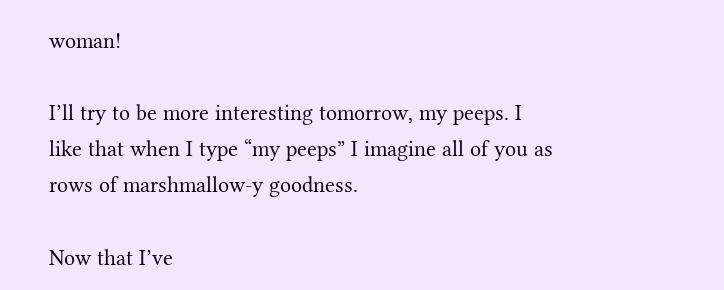woman!

I’ll try to be more interesting tomorrow, my peeps. I like that when I type “my peeps” I imagine all of you as rows of marshmallow-y goodness.

Now that I’ve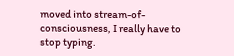moved into stream-of-consciousness, I really have to stop typing.